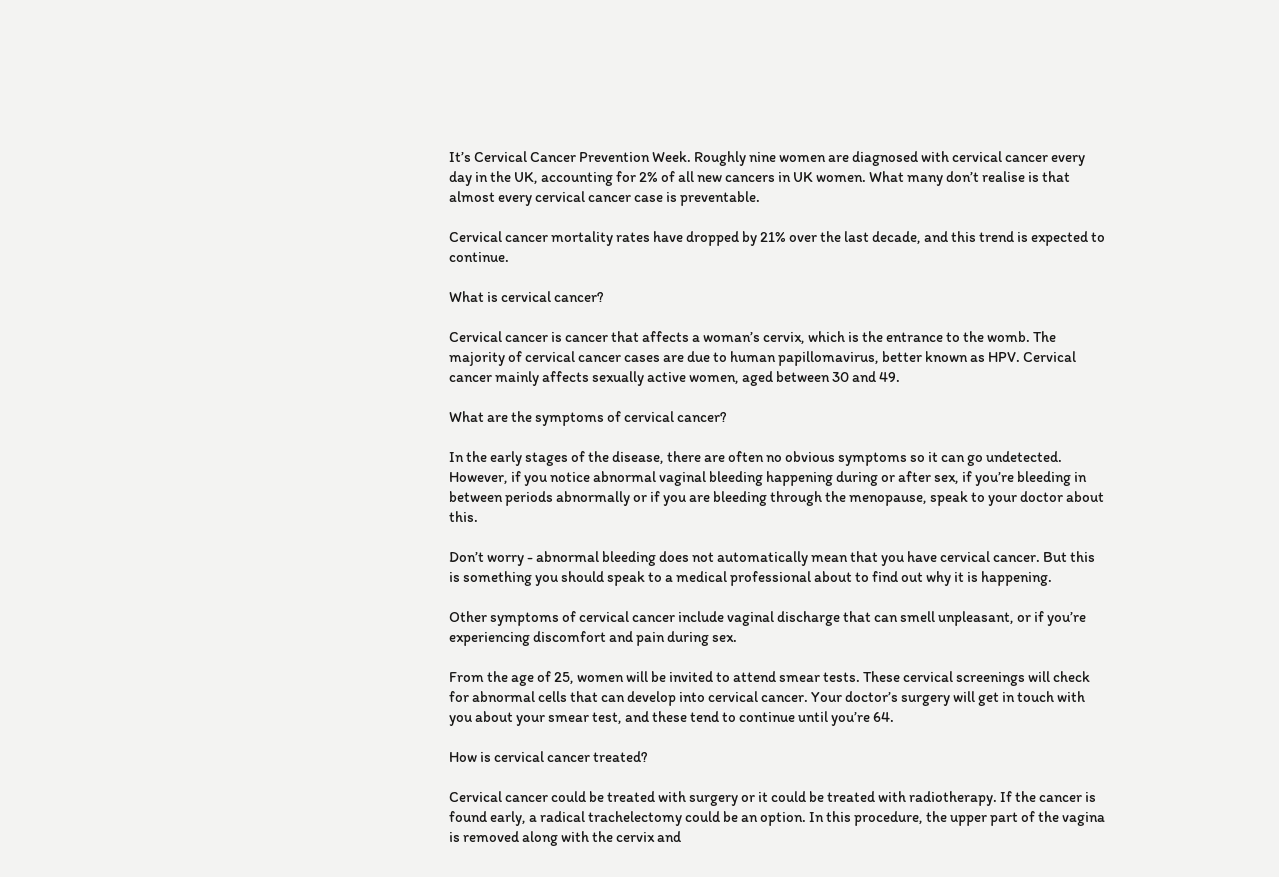It’s Cervical Cancer Prevention Week. Roughly nine women are diagnosed with cervical cancer every day in the UK, accounting for 2% of all new cancers in UK women. What many don’t realise is that almost every cervical cancer case is preventable.

Cervical cancer mortality rates have dropped by 21% over the last decade, and this trend is expected to continue.

What is cervical cancer?

Cervical cancer is cancer that affects a woman’s cervix, which is the entrance to the womb. The majority of cervical cancer cases are due to human papillomavirus, better known as HPV. Cervical cancer mainly affects sexually active women, aged between 30 and 49.

What are the symptoms of cervical cancer?

In the early stages of the disease, there are often no obvious symptoms so it can go undetected. However, if you notice abnormal vaginal bleeding happening during or after sex, if you’re bleeding in between periods abnormally or if you are bleeding through the menopause, speak to your doctor about this.

Don’t worry - abnormal bleeding does not automatically mean that you have cervical cancer. But this is something you should speak to a medical professional about to find out why it is happening.

Other symptoms of cervical cancer include vaginal discharge that can smell unpleasant, or if you’re experiencing discomfort and pain during sex.

From the age of 25, women will be invited to attend smear tests. These cervical screenings will check for abnormal cells that can develop into cervical cancer. Your doctor’s surgery will get in touch with you about your smear test, and these tend to continue until you’re 64.

How is cervical cancer treated?

Cervical cancer could be treated with surgery or it could be treated with radiotherapy. If the cancer is found early, a radical trachelectomy could be an option. In this procedure, the upper part of the vagina is removed along with the cervix and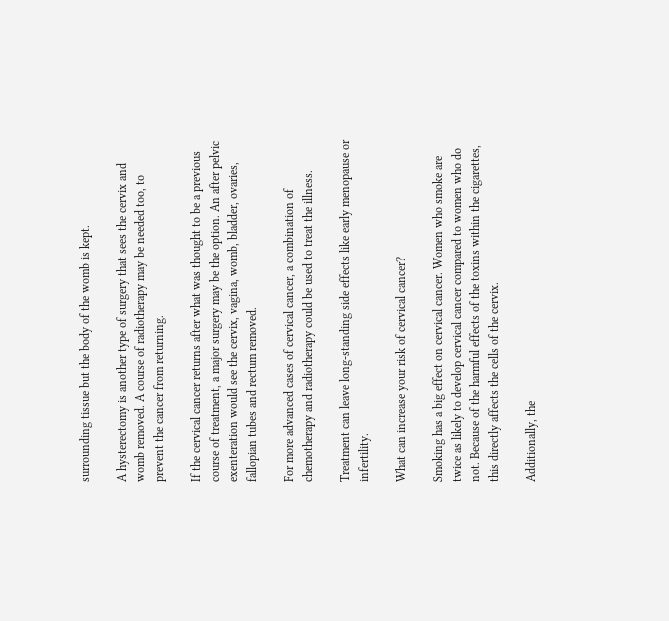surrounding tissue but the body of the womb is kept.

A hysterectomy is another type of surgery that sees the cervix and womb removed. A course of radiotherapy may be needed too, to prevent the cancer from returning.

If the cervical cancer returns after what was thought to be a previous course of treatment, a major surgery may be the option. An after pelvic exenteration would see the cervix, vagina, womb, bladder, ovaries, fallopian tubes and rectum removed.

For more advanced cases of cervical cancer, a combination of chemotherapy and radiotherapy could be used to treat the illness.

Treatment can leave long-standing side effects like early menopause or infertility.

What can increase your risk of cervical cancer?

Smoking has a big effect on cervical cancer. Women who smoke are twice as likely to develop cervical cancer compared to women who do not. Because of the harmful effects of the toxins within the cigarettes, this directly affects the cells of the cervix.

Additionally, the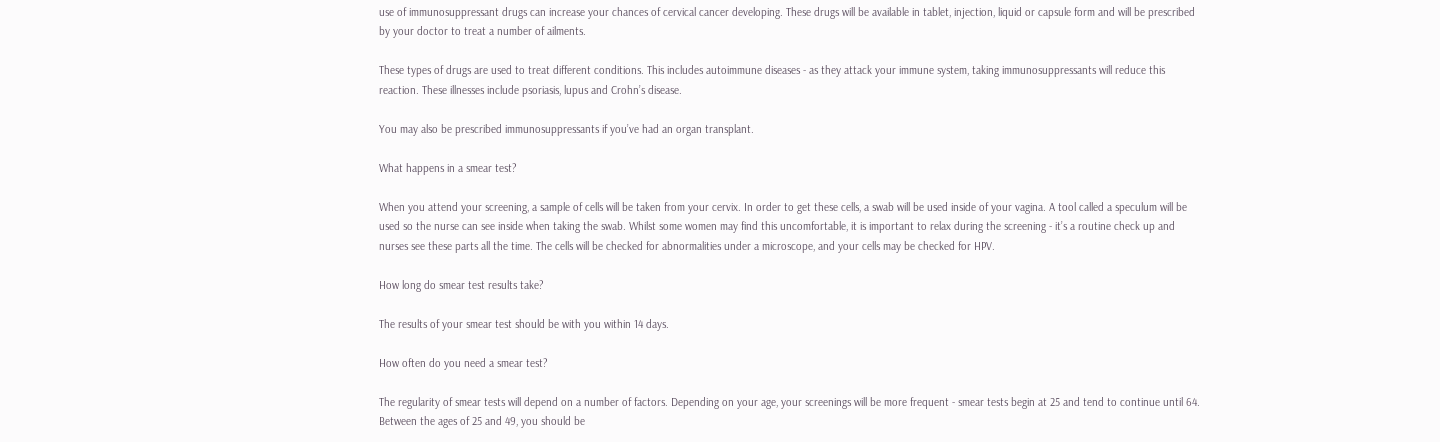use of immunosuppressant drugs can increase your chances of cervical cancer developing. These drugs will be available in tablet, injection, liquid or capsule form and will be prescribed by your doctor to treat a number of ailments.

These types of drugs are used to treat different conditions. This includes autoimmune diseases - as they attack your immune system, taking immunosuppressants will reduce this reaction. These illnesses include psoriasis, lupus and Crohn’s disease.

You may also be prescribed immunosuppressants if you’ve had an organ transplant.

What happens in a smear test?

When you attend your screening, a sample of cells will be taken from your cervix. In order to get these cells, a swab will be used inside of your vagina. A tool called a speculum will be used so the nurse can see inside when taking the swab. Whilst some women may find this uncomfortable, it is important to relax during the screening - it’s a routine check up and nurses see these parts all the time. The cells will be checked for abnormalities under a microscope, and your cells may be checked for HPV.

How long do smear test results take?

The results of your smear test should be with you within 14 days.

How often do you need a smear test?

The regularity of smear tests will depend on a number of factors. Depending on your age, your screenings will be more frequent - smear tests begin at 25 and tend to continue until 64. Between the ages of 25 and 49, you should be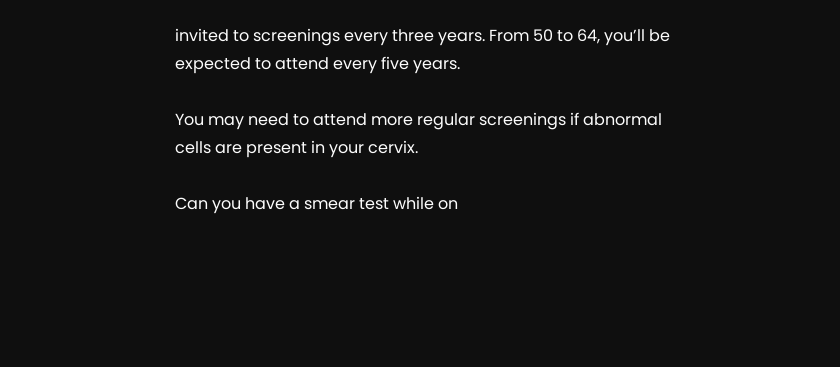invited to screenings every three years. From 50 to 64, you’ll be expected to attend every five years.

You may need to attend more regular screenings if abnormal cells are present in your cervix.

Can you have a smear test while on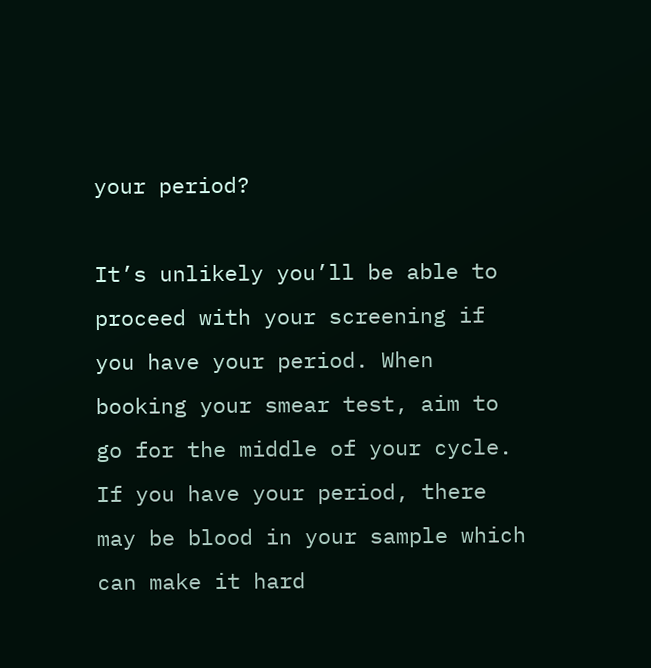your period?

It’s unlikely you’ll be able to proceed with your screening if you have your period. When booking your smear test, aim to go for the middle of your cycle. If you have your period, there may be blood in your sample which can make it hard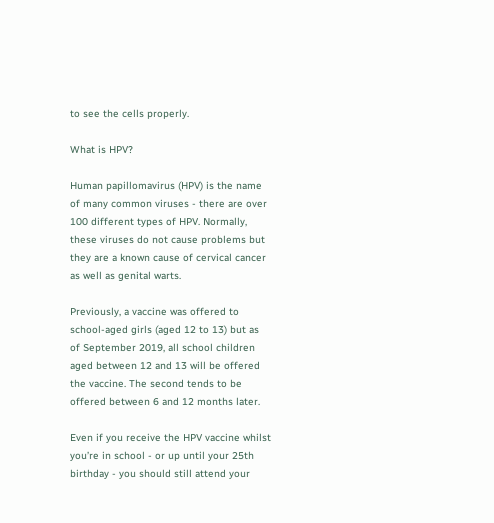to see the cells properly.

What is HPV?

Human papillomavirus (HPV) is the name of many common viruses - there are over 100 different types of HPV. Normally, these viruses do not cause problems but they are a known cause of cervical cancer as well as genital warts.

Previously, a vaccine was offered to school-aged girls (aged 12 to 13) but as of September 2019, all school children aged between 12 and 13 will be offered the vaccine. The second tends to be offered between 6 and 12 months later.

Even if you receive the HPV vaccine whilst you’re in school - or up until your 25th birthday - you should still attend your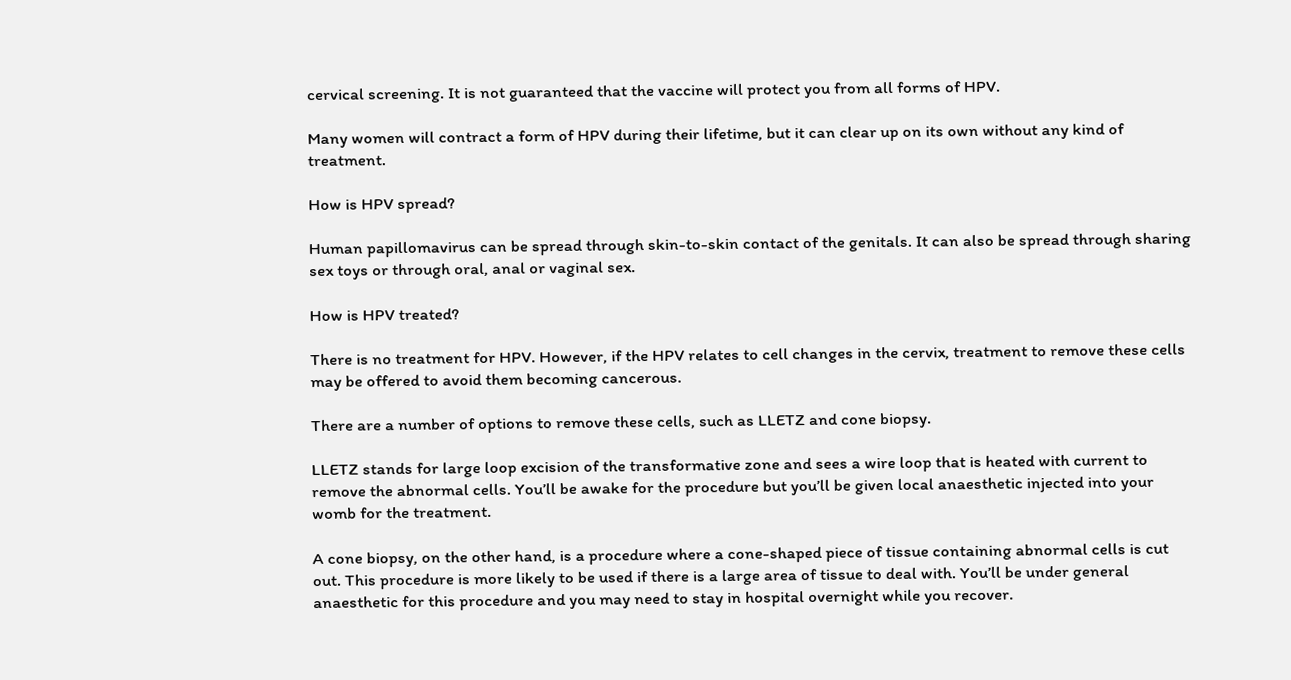cervical screening. It is not guaranteed that the vaccine will protect you from all forms of HPV.

Many women will contract a form of HPV during their lifetime, but it can clear up on its own without any kind of treatment.

How is HPV spread?

Human papillomavirus can be spread through skin-to-skin contact of the genitals. It can also be spread through sharing sex toys or through oral, anal or vaginal sex.

How is HPV treated?

There is no treatment for HPV. However, if the HPV relates to cell changes in the cervix, treatment to remove these cells may be offered to avoid them becoming cancerous.

There are a number of options to remove these cells, such as LLETZ and cone biopsy.

LLETZ stands for large loop excision of the transformative zone and sees a wire loop that is heated with current to remove the abnormal cells. You’ll be awake for the procedure but you’ll be given local anaesthetic injected into your womb for the treatment.

A cone biopsy, on the other hand, is a procedure where a cone-shaped piece of tissue containing abnormal cells is cut out. This procedure is more likely to be used if there is a large area of tissue to deal with. You’ll be under general anaesthetic for this procedure and you may need to stay in hospital overnight while you recover.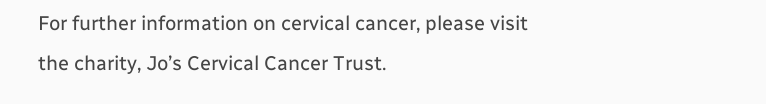For further information on cervical cancer, please visit the charity, Jo’s Cervical Cancer Trust.